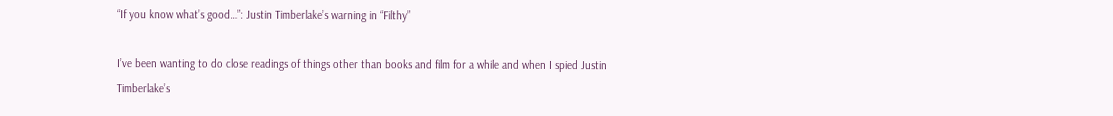“If you know what’s good…”: Justin Timberlake’s warning in “Filthy”

I’ve been wanting to do close readings of things other than books and film for a while and when I spied Justin Timberlake’s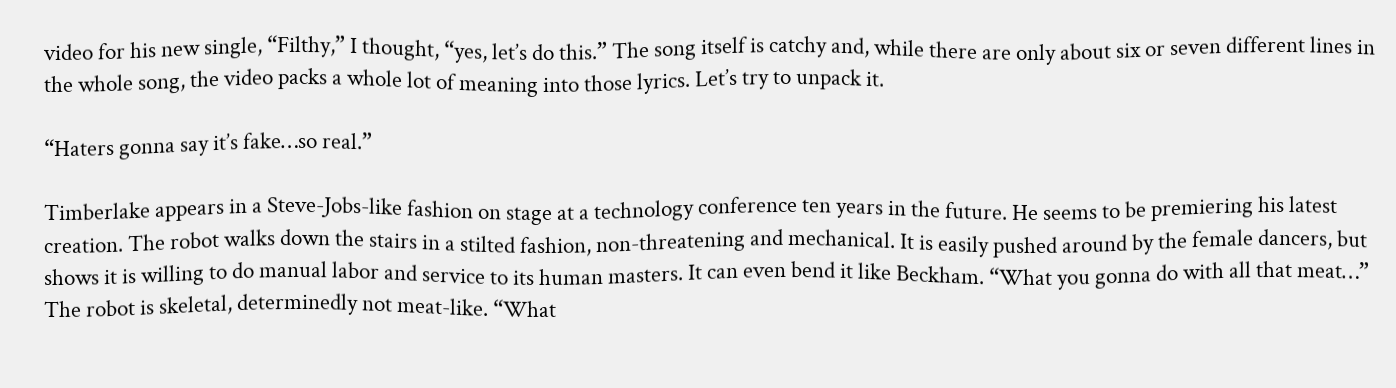video for his new single, “Filthy,” I thought, “yes, let’s do this.” The song itself is catchy and, while there are only about six or seven different lines in the whole song, the video packs a whole lot of meaning into those lyrics. Let’s try to unpack it.

“Haters gonna say it’s fake…so real.”

Timberlake appears in a Steve-Jobs-like fashion on stage at a technology conference ten years in the future. He seems to be premiering his latest creation. The robot walks down the stairs in a stilted fashion, non-threatening and mechanical. It is easily pushed around by the female dancers, but shows it is willing to do manual labor and service to its human masters. It can even bend it like Beckham. “What you gonna do with all that meat…” The robot is skeletal, determinedly not meat-like. “What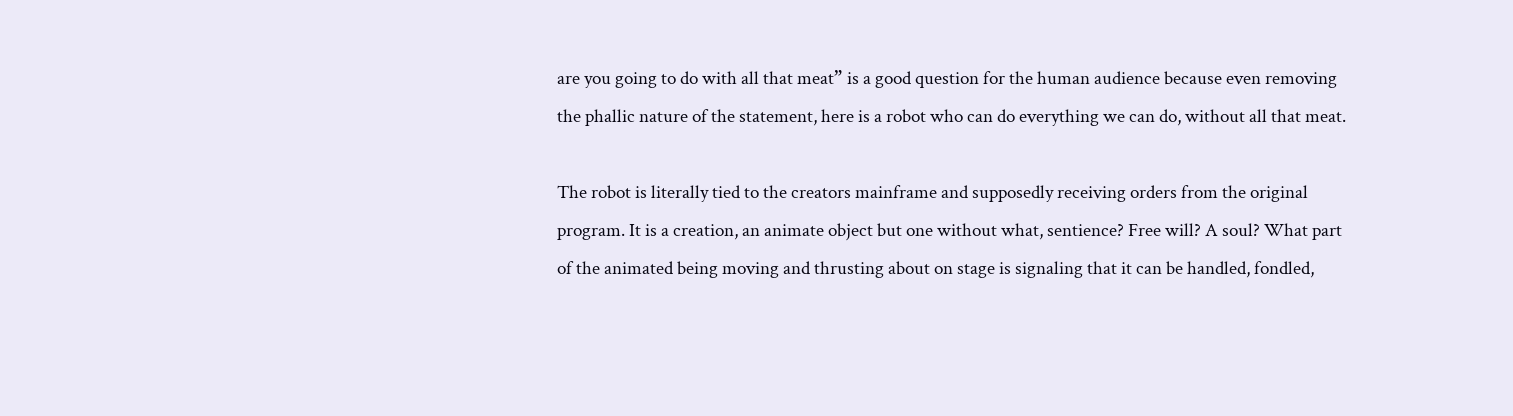are you going to do with all that meat” is a good question for the human audience because even removing the phallic nature of the statement, here is a robot who can do everything we can do, without all that meat.

The robot is literally tied to the creators mainframe and supposedly receiving orders from the original program. It is a creation, an animate object but one without what, sentience? Free will? A soul? What part of the animated being moving and thrusting about on stage is signaling that it can be handled, fondled,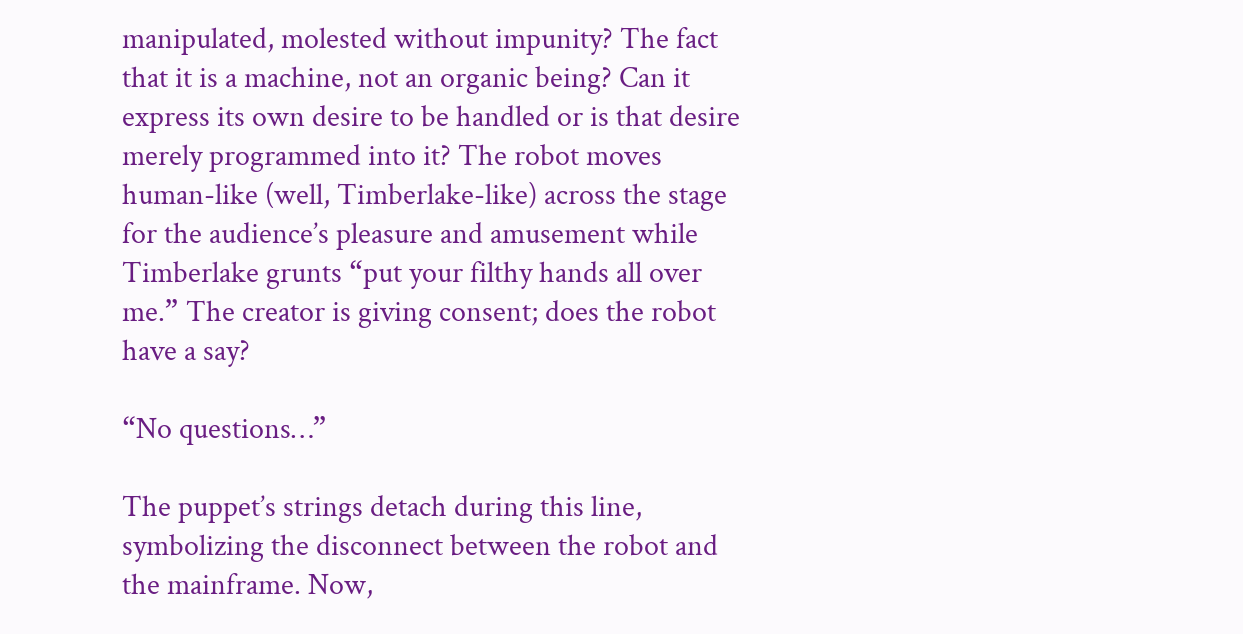manipulated, molested without impunity? The fact that it is a machine, not an organic being? Can it express its own desire to be handled or is that desire merely programmed into it? The robot moves human-like (well, Timberlake-like) across the stage for the audience’s pleasure and amusement while Timberlake grunts “put your filthy hands all over me.” The creator is giving consent; does the robot have a say?

“No questions…”

The puppet’s strings detach during this line, symbolizing the disconnect between the robot and the mainframe. Now,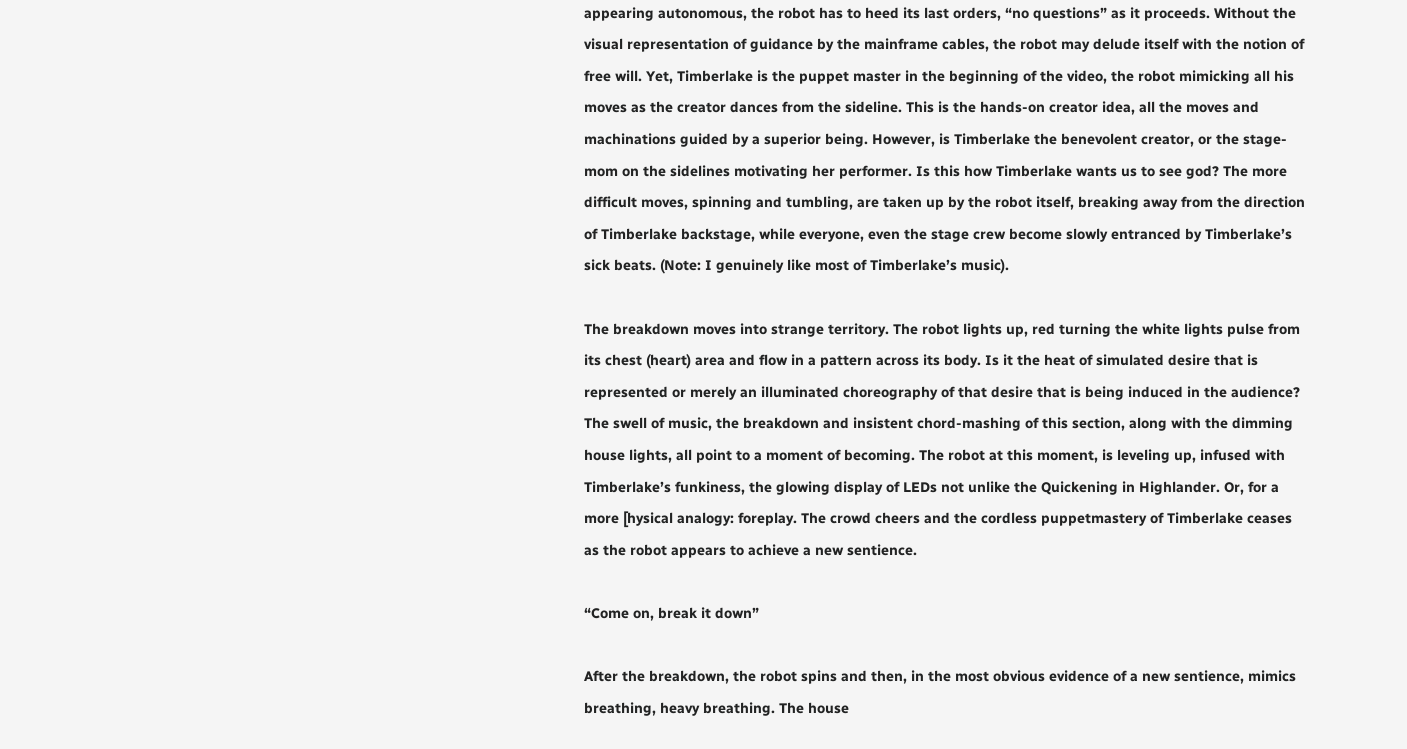appearing autonomous, the robot has to heed its last orders, “no questions” as it proceeds. Without the visual representation of guidance by the mainframe cables, the robot may delude itself with the notion of free will. Yet, Timberlake is the puppet master in the beginning of the video, the robot mimicking all his moves as the creator dances from the sideline. This is the hands-on creator idea, all the moves and machinations guided by a superior being. However, is Timberlake the benevolent creator, or the stage-mom on the sidelines motivating her performer. Is this how Timberlake wants us to see god? The more difficult moves, spinning and tumbling, are taken up by the robot itself, breaking away from the direction of Timberlake backstage, while everyone, even the stage crew become slowly entranced by Timberlake’s sick beats. (Note: I genuinely like most of Timberlake’s music).

The breakdown moves into strange territory. The robot lights up, red turning the white lights pulse from its chest (heart) area and flow in a pattern across its body. Is it the heat of simulated desire that is represented or merely an illuminated choreography of that desire that is being induced in the audience? The swell of music, the breakdown and insistent chord-mashing of this section, along with the dimming house lights, all point to a moment of becoming. The robot at this moment, is leveling up, infused with Timberlake’s funkiness, the glowing display of LEDs not unlike the Quickening in Highlander. Or, for a more [hysical analogy: foreplay. The crowd cheers and the cordless puppetmastery of Timberlake ceases as the robot appears to achieve a new sentience.

“Come on, break it down”

After the breakdown, the robot spins and then, in the most obvious evidence of a new sentience, mimics breathing, heavy breathing. The house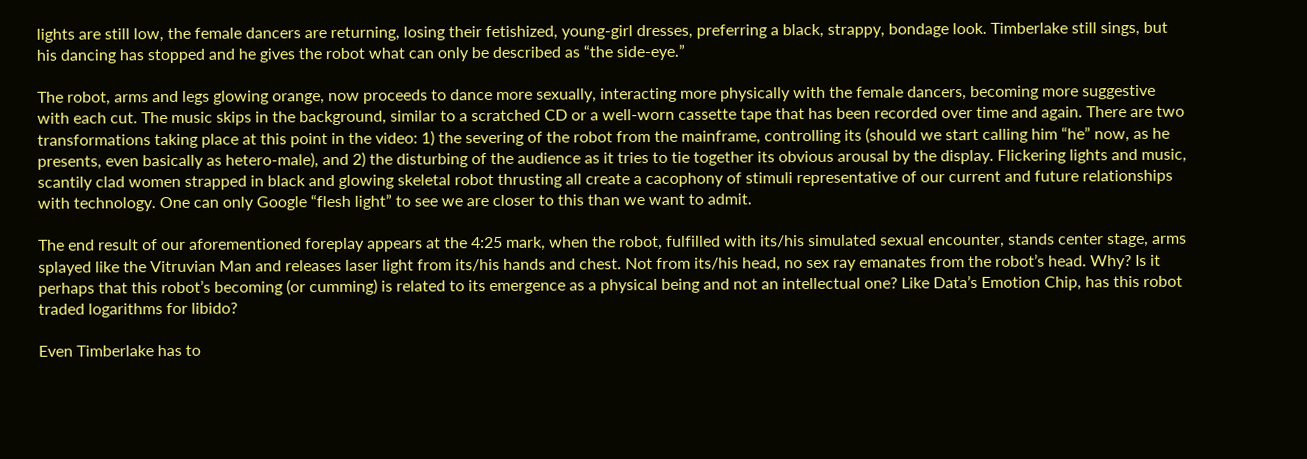lights are still low, the female dancers are returning, losing their fetishized, young-girl dresses, preferring a black, strappy, bondage look. Timberlake still sings, but his dancing has stopped and he gives the robot what can only be described as “the side-eye.”

The robot, arms and legs glowing orange, now proceeds to dance more sexually, interacting more physically with the female dancers, becoming more suggestive with each cut. The music skips in the background, similar to a scratched CD or a well-worn cassette tape that has been recorded over time and again. There are two transformations taking place at this point in the video: 1) the severing of the robot from the mainframe, controlling its (should we start calling him “he” now, as he presents, even basically as hetero-male), and 2) the disturbing of the audience as it tries to tie together its obvious arousal by the display. Flickering lights and music, scantily clad women strapped in black and glowing skeletal robot thrusting all create a cacophony of stimuli representative of our current and future relationships with technology. One can only Google “flesh light” to see we are closer to this than we want to admit.

The end result of our aforementioned foreplay appears at the 4:25 mark, when the robot, fulfilled with its/his simulated sexual encounter, stands center stage, arms splayed like the Vitruvian Man and releases laser light from its/his hands and chest. Not from its/his head, no sex ray emanates from the robot’s head. Why? Is it perhaps that this robot’s becoming (or cumming) is related to its emergence as a physical being and not an intellectual one? Like Data’s Emotion Chip, has this robot traded logarithms for libido?

Even Timberlake has to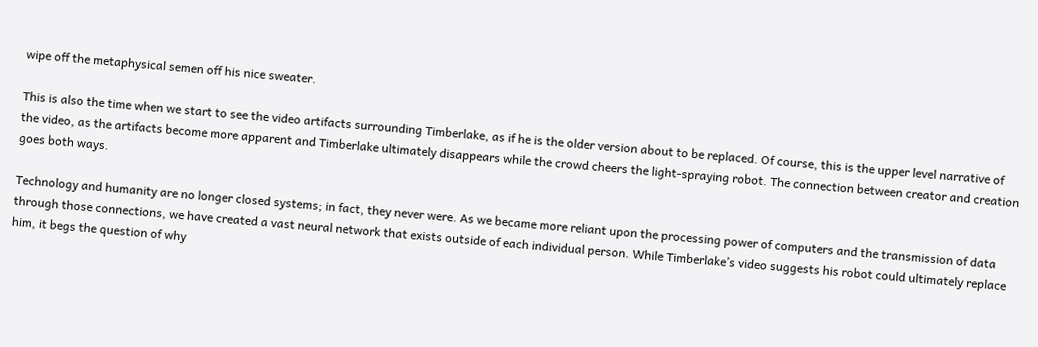wipe off the metaphysical semen off his nice sweater.

This is also the time when we start to see the video artifacts surrounding Timberlake, as if he is the older version about to be replaced. Of course, this is the upper level narrative of the video, as the artifacts become more apparent and Timberlake ultimately disappears while the crowd cheers the light-spraying robot. The connection between creator and creation goes both ways.

Technology and humanity are no longer closed systems; in fact, they never were. As we became more reliant upon the processing power of computers and the transmission of data through those connections, we have created a vast neural network that exists outside of each individual person. While Timberlake’s video suggests his robot could ultimately replace him, it begs the question of why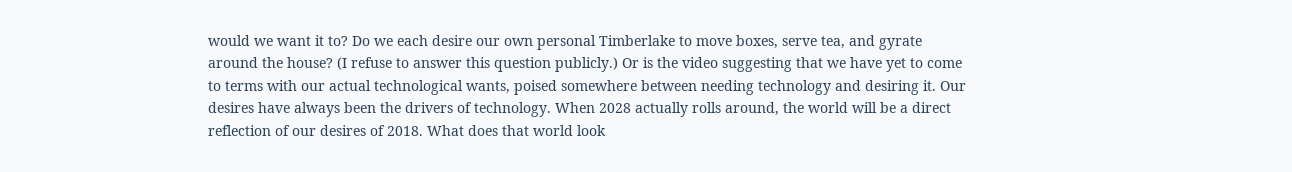would we want it to? Do we each desire our own personal Timberlake to move boxes, serve tea, and gyrate around the house? (I refuse to answer this question publicly.) Or is the video suggesting that we have yet to come to terms with our actual technological wants, poised somewhere between needing technology and desiring it. Our desires have always been the drivers of technology. When 2028 actually rolls around, the world will be a direct reflection of our desires of 2018. What does that world look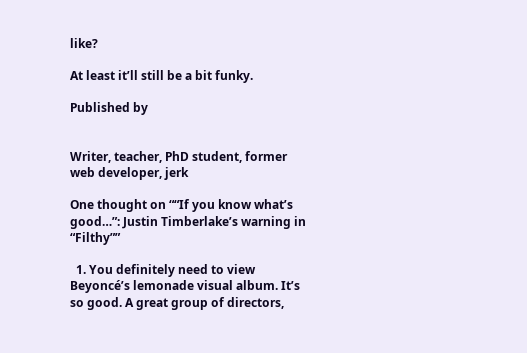like?

At least it’ll still be a bit funky.

Published by


Writer, teacher, PhD student, former web developer, jerk

One thought on ““If you know what’s good…”: Justin Timberlake’s warning in “Filthy””

  1. You definitely need to view Beyoncé’s lemonade visual album. It’s so good. A great group of directors,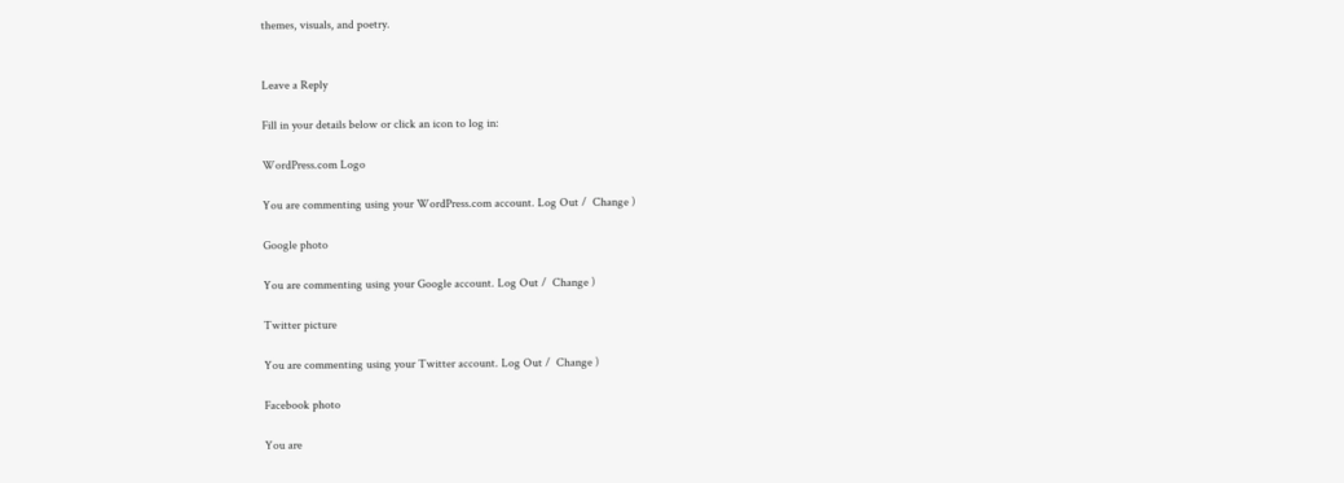themes, visuals, and poetry.


Leave a Reply

Fill in your details below or click an icon to log in:

WordPress.com Logo

You are commenting using your WordPress.com account. Log Out /  Change )

Google photo

You are commenting using your Google account. Log Out /  Change )

Twitter picture

You are commenting using your Twitter account. Log Out /  Change )

Facebook photo

You are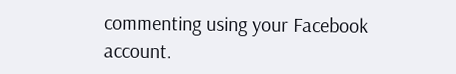commenting using your Facebook account.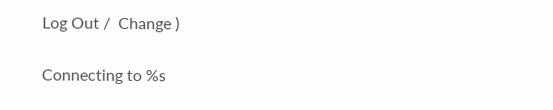Log Out /  Change )

Connecting to %s